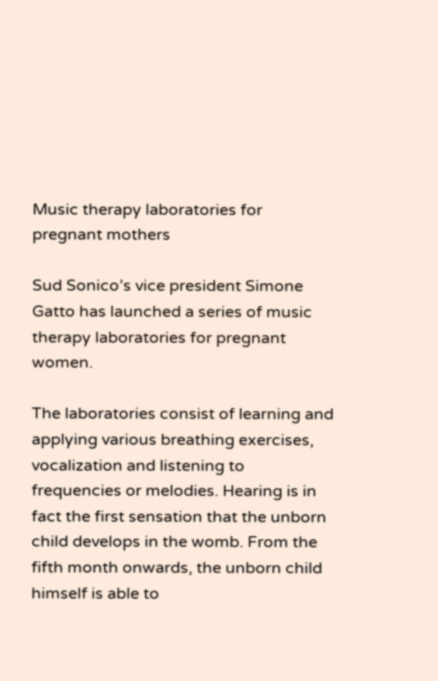Music therapy laboratories for pregnant mothers

Sud Sonico’s vice president Simone Gatto has launched a series of music therapy laboratories for pregnant women.

The laboratories consist of learning and applying various breathing exercises, vocalization and listening to frequencies or melodies. Hearing is in fact the first sensation that the unborn child develops in the womb. From the fifth month onwards, the unborn child himself is able to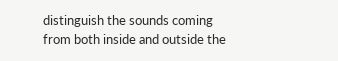distinguish the sounds coming from both inside and outside the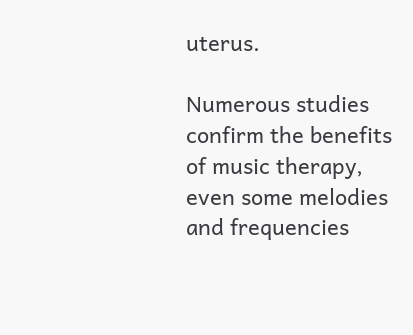uterus.

Numerous studies confirm the benefits of music therapy, even some melodies and frequencies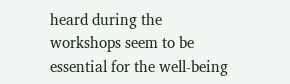heard during the workshops seem to be essential for the well-being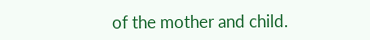of the mother and child.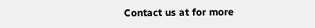Contact us at for more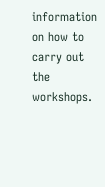information on how to carry out the workshops.